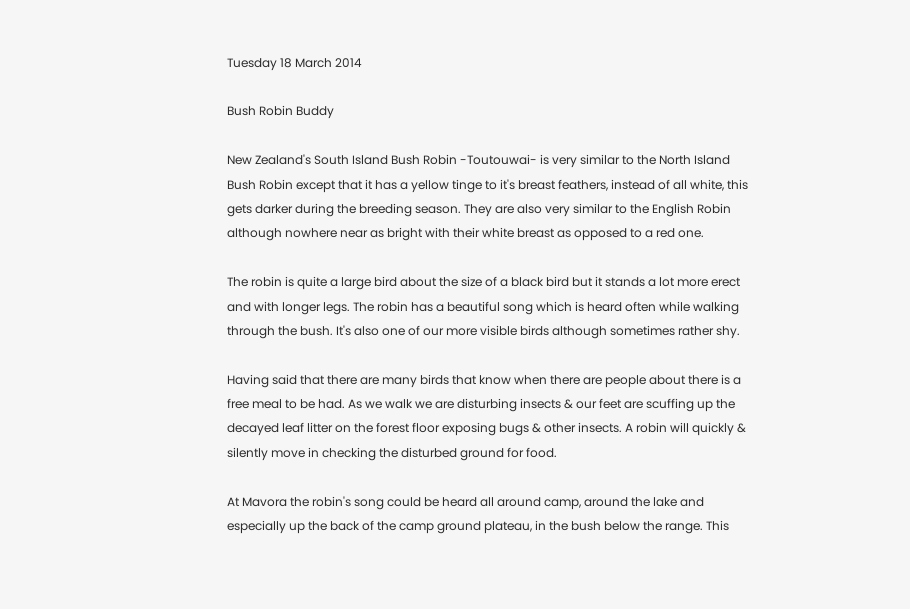Tuesday 18 March 2014

Bush Robin Buddy

New Zealand's South Island Bush Robin -Toutouwai- is very similar to the North Island Bush Robin except that it has a yellow tinge to it's breast feathers, instead of all white, this gets darker during the breeding season. They are also very similar to the English Robin although nowhere near as bright with their white breast as opposed to a red one.

The robin is quite a large bird about the size of a black bird but it stands a lot more erect and with longer legs. The robin has a beautiful song which is heard often while walking through the bush. It's also one of our more visible birds although sometimes rather shy.

Having said that there are many birds that know when there are people about there is a free meal to be had. As we walk we are disturbing insects & our feet are scuffing up the decayed leaf litter on the forest floor exposing bugs & other insects. A robin will quickly & silently move in checking the disturbed ground for food.

At Mavora the robin's song could be heard all around camp, around the lake and especially up the back of the camp ground plateau, in the bush below the range. This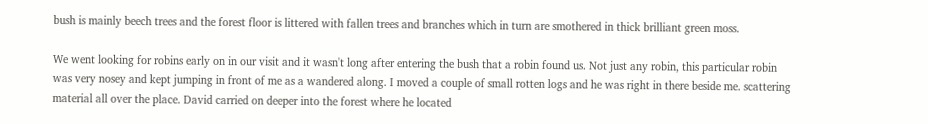bush is mainly beech trees and the forest floor is littered with fallen trees and branches which in turn are smothered in thick brilliant green moss.

We went looking for robins early on in our visit and it wasn't long after entering the bush that a robin found us. Not just any robin, this particular robin was very nosey and kept jumping in front of me as a wandered along. I moved a couple of small rotten logs and he was right in there beside me. scattering material all over the place. David carried on deeper into the forest where he located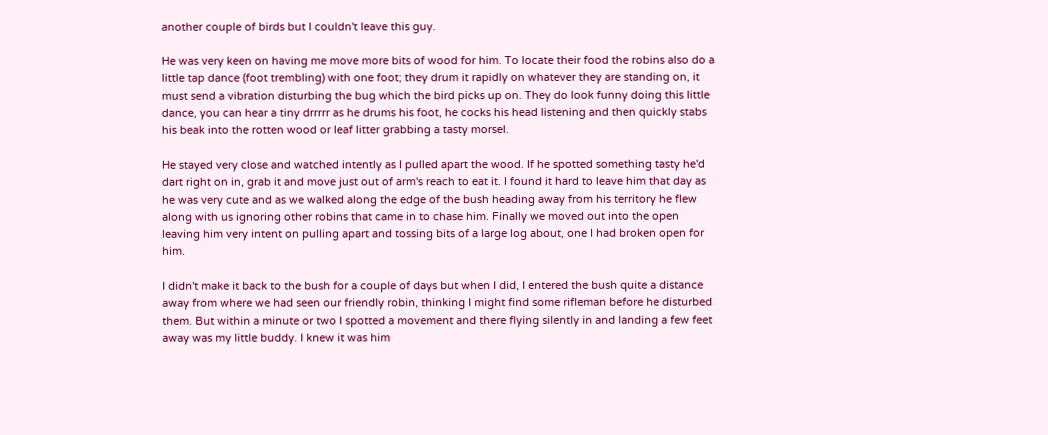another couple of birds but I couldn't leave this guy.

He was very keen on having me move more bits of wood for him. To locate their food the robins also do a little tap dance (foot trembling) with one foot; they drum it rapidly on whatever they are standing on, it must send a vibration disturbing the bug which the bird picks up on. They do look funny doing this little dance, you can hear a tiny drrrrr as he drums his foot, he cocks his head listening and then quickly stabs his beak into the rotten wood or leaf litter grabbing a tasty morsel.

He stayed very close and watched intently as I pulled apart the wood. If he spotted something tasty he'd dart right on in, grab it and move just out of arm's reach to eat it. I found it hard to leave him that day as he was very cute and as we walked along the edge of the bush heading away from his territory he flew along with us ignoring other robins that came in to chase him. Finally we moved out into the open leaving him very intent on pulling apart and tossing bits of a large log about, one I had broken open for him.

I didn't make it back to the bush for a couple of days but when I did, I entered the bush quite a distance away from where we had seen our friendly robin, thinking I might find some rifleman before he disturbed them. But within a minute or two I spotted a movement and there flying silently in and landing a few feet away was my little buddy. I knew it was him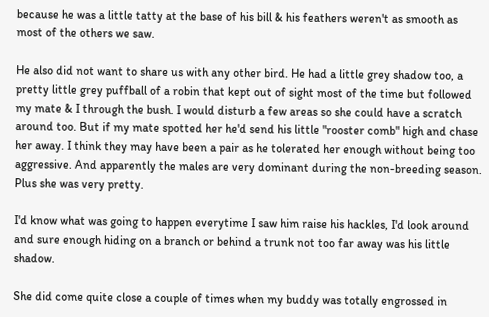because he was a little tatty at the base of his bill & his feathers weren't as smooth as most of the others we saw.

He also did not want to share us with any other bird. He had a little grey shadow too, a pretty little grey puffball of a robin that kept out of sight most of the time but followed my mate & I through the bush. I would disturb a few areas so she could have a scratch around too. But if my mate spotted her he'd send his little "rooster comb" high and chase her away. I think they may have been a pair as he tolerated her enough without being too aggressive. And apparently the males are very dominant during the non-breeding season. Plus she was very pretty.

I'd know what was going to happen everytime I saw him raise his hackles, I'd look around and sure enough hiding on a branch or behind a trunk not too far away was his little shadow.

She did come quite close a couple of times when my buddy was totally engrossed in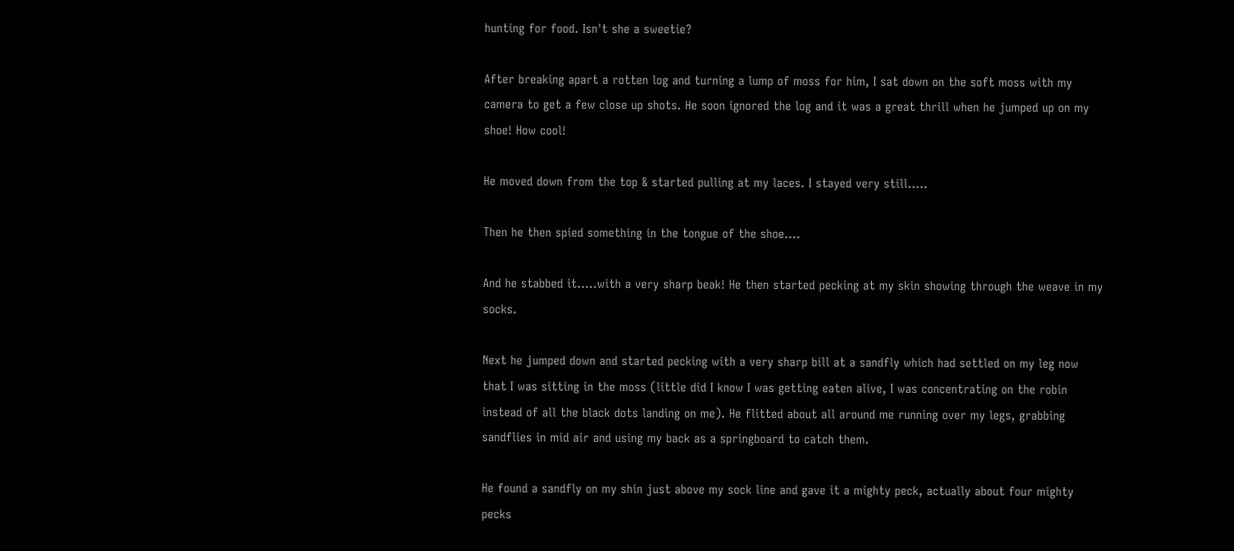hunting for food. Isn't she a sweetie?

After breaking apart a rotten log and turning a lump of moss for him, I sat down on the soft moss with my camera to get a few close up shots. He soon ignored the log and it was a great thrill when he jumped up on my shoe! How cool!

He moved down from the top & started pulling at my laces. I stayed very still.....

Then he then spied something in the tongue of the shoe....

And he stabbed it.....with a very sharp beak! He then started pecking at my skin showing through the weave in my socks.

Next he jumped down and started pecking with a very sharp bill at a sandfly which had settled on my leg now that I was sitting in the moss (little did I know I was getting eaten alive, I was concentrating on the robin instead of all the black dots landing on me). He flitted about all around me running over my legs, grabbing sandflies in mid air and using my back as a springboard to catch them.

He found a sandfly on my shin just above my sock line and gave it a mighty peck, actually about four mighty pecks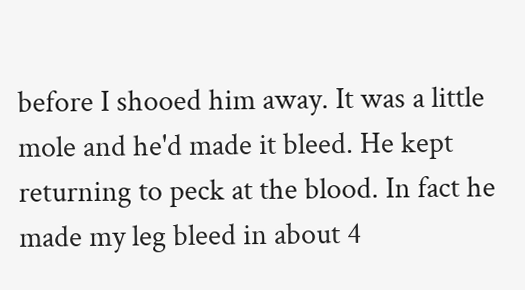before I shooed him away. It was a little mole and he'd made it bleed. He kept returning to peck at the blood. In fact he made my leg bleed in about 4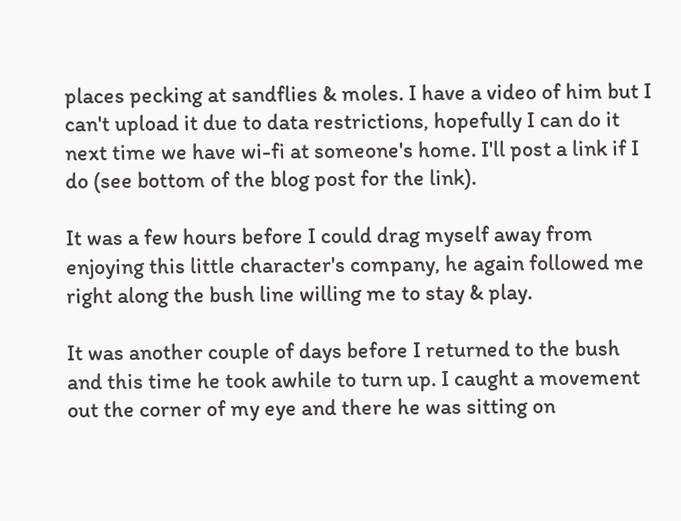places pecking at sandflies & moles. I have a video of him but I can't upload it due to data restrictions, hopefully I can do it next time we have wi-fi at someone's home. I'll post a link if I do (see bottom of the blog post for the link).

It was a few hours before I could drag myself away from enjoying this little character's company, he again followed me right along the bush line willing me to stay & play.

It was another couple of days before I returned to the bush and this time he took awhile to turn up. I caught a movement out the corner of my eye and there he was sitting on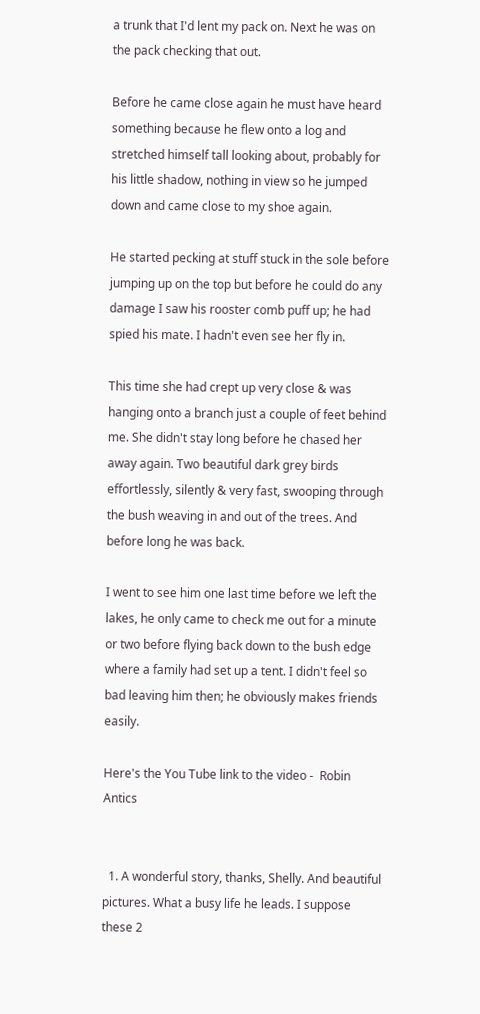a trunk that I'd lent my pack on. Next he was on the pack checking that out.

Before he came close again he must have heard something because he flew onto a log and stretched himself tall looking about, probably for his little shadow, nothing in view so he jumped down and came close to my shoe again.

He started pecking at stuff stuck in the sole before jumping up on the top but before he could do any damage I saw his rooster comb puff up; he had spied his mate. I hadn't even see her fly in.

This time she had crept up very close & was hanging onto a branch just a couple of feet behind me. She didn't stay long before he chased her away again. Two beautiful dark grey birds effortlessly, silently & very fast, swooping through the bush weaving in and out of the trees. And before long he was back.

I went to see him one last time before we left the lakes, he only came to check me out for a minute or two before flying back down to the bush edge where a family had set up a tent. I didn't feel so bad leaving him then; he obviously makes friends easily.

Here's the You Tube link to the video -  Robin Antics


  1. A wonderful story, thanks, Shelly. And beautiful pictures. What a busy life he leads. I suppose these 2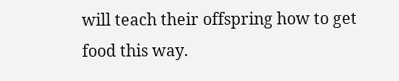will teach their offspring how to get food this way.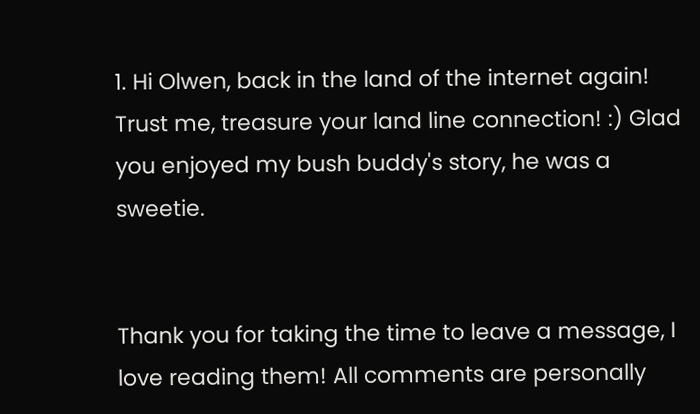1. Hi Olwen, back in the land of the internet again! Trust me, treasure your land line connection! :) Glad you enjoyed my bush buddy's story, he was a sweetie.


Thank you for taking the time to leave a message, I love reading them! All comments are personally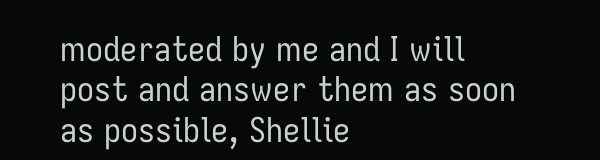moderated by me and I will post and answer them as soon as possible, Shellie